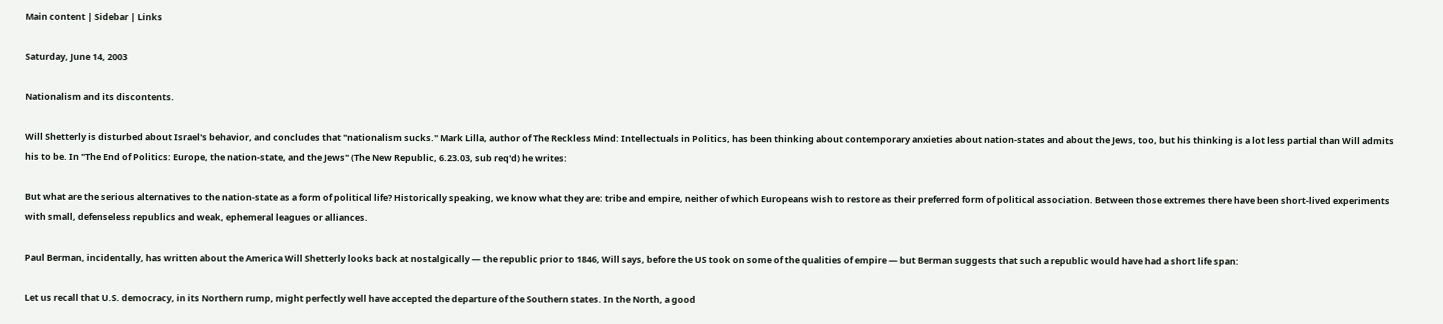Main content | Sidebar | Links

Saturday, June 14, 2003

Nationalism and its discontents.

Will Shetterly is disturbed about Israel's behavior, and concludes that "nationalism sucks." Mark Lilla, author of The Reckless Mind: Intellectuals in Politics, has been thinking about contemporary anxieties about nation-states and about the Jews, too, but his thinking is a lot less partial than Will admits his to be. In "The End of Politics: Europe, the nation-state, and the Jews" (The New Republic, 6.23.03, sub req'd) he writes:

But what are the serious alternatives to the nation-state as a form of political life? Historically speaking, we know what they are: tribe and empire, neither of which Europeans wish to restore as their preferred form of political association. Between those extremes there have been short-lived experiments with small, defenseless republics and weak, ephemeral leagues or alliances.

Paul Berman, incidentally, has written about the America Will Shetterly looks back at nostalgically — the republic prior to 1846, Will says, before the US took on some of the qualities of empire — but Berman suggests that such a republic would have had a short life span:

Let us recall that U.S. democracy, in its Northern rump, might perfectly well have accepted the departure of the Southern states. In the North, a good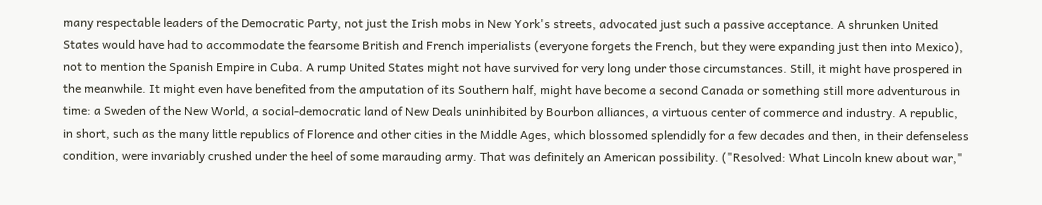many respectable leaders of the Democratic Party, not just the Irish mobs in New York's streets, advocated just such a passive acceptance. A shrunken United States would have had to accommodate the fearsome British and French imperialists (everyone forgets the French, but they were expanding just then into Mexico), not to mention the Spanish Empire in Cuba. A rump United States might not have survived for very long under those circumstances. Still, it might have prospered in the meanwhile. It might even have benefited from the amputation of its Southern half, might have become a second Canada or something still more adventurous in time: a Sweden of the New World, a social-democratic land of New Deals uninhibited by Bourbon alliances, a virtuous center of commerce and industry. A republic, in short, such as the many little republics of Florence and other cities in the Middle Ages, which blossomed splendidly for a few decades and then, in their defenseless condition, were invariably crushed under the heel of some marauding army. That was definitely an American possibility. ("Resolved: What Lincoln knew about war,"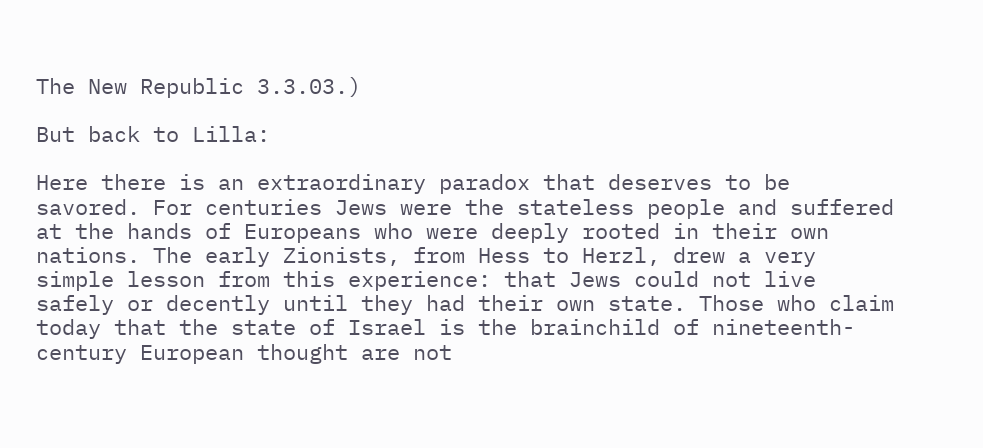The New Republic 3.3.03.)

But back to Lilla:

Here there is an extraordinary paradox that deserves to be savored. For centuries Jews were the stateless people and suffered at the hands of Europeans who were deeply rooted in their own nations. The early Zionists, from Hess to Herzl, drew a very simple lesson from this experience: that Jews could not live safely or decently until they had their own state. Those who claim today that the state of Israel is the brainchild of nineteenth-century European thought are not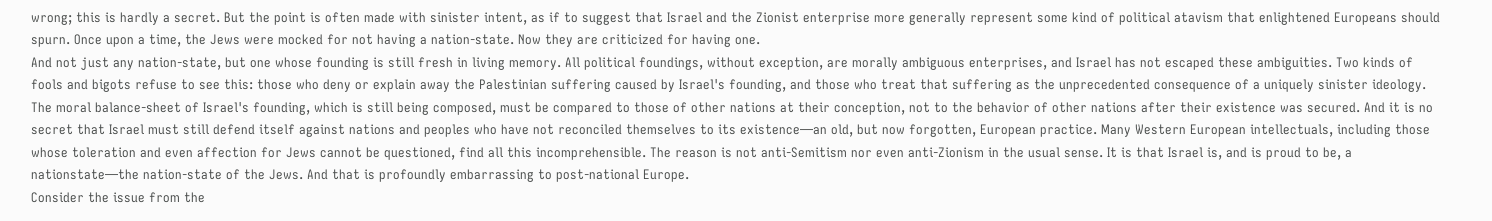wrong; this is hardly a secret. But the point is often made with sinister intent, as if to suggest that Israel and the Zionist enterprise more generally represent some kind of political atavism that enlightened Europeans should spurn. Once upon a time, the Jews were mocked for not having a nation-state. Now they are criticized for having one.
And not just any nation-state, but one whose founding is still fresh in living memory. All political foundings, without exception, are morally ambiguous enterprises, and Israel has not escaped these ambiguities. Two kinds of fools and bigots refuse to see this: those who deny or explain away the Palestinian suffering caused by Israel's founding, and those who treat that suffering as the unprecedented consequence of a uniquely sinister ideology. The moral balance-sheet of Israel's founding, which is still being composed, must be compared to those of other nations at their conception, not to the behavior of other nations after their existence was secured. And it is no secret that Israel must still defend itself against nations and peoples who have not reconciled themselves to its existence—an old, but now forgotten, European practice. Many Western European intellectuals, including those whose toleration and even affection for Jews cannot be questioned, find all this incomprehensible. The reason is not anti-Semitism nor even anti-Zionism in the usual sense. It is that Israel is, and is proud to be, a nationstate—the nation-state of the Jews. And that is profoundly embarrassing to post-national Europe.
Consider the issue from the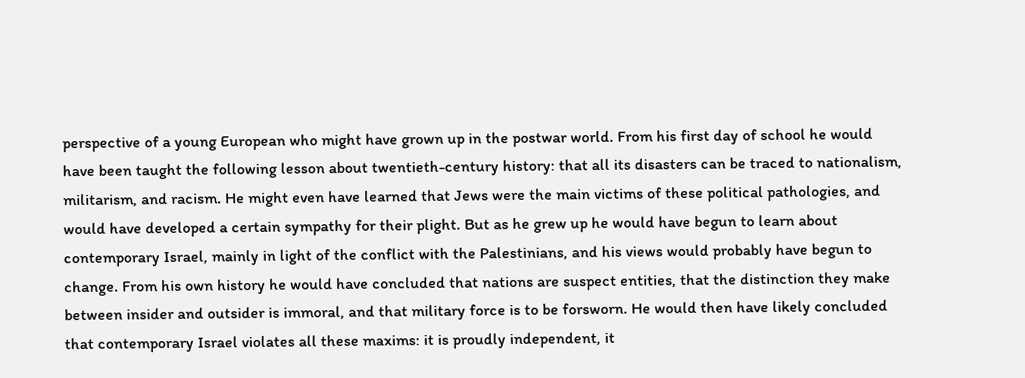perspective of a young European who might have grown up in the postwar world. From his first day of school he would have been taught the following lesson about twentieth-century history: that all its disasters can be traced to nationalism, militarism, and racism. He might even have learned that Jews were the main victims of these political pathologies, and would have developed a certain sympathy for their plight. But as he grew up he would have begun to learn about contemporary Israel, mainly in light of the conflict with the Palestinians, and his views would probably have begun to change. From his own history he would have concluded that nations are suspect entities, that the distinction they make between insider and outsider is immoral, and that military force is to be forsworn. He would then have likely concluded that contemporary Israel violates all these maxims: it is proudly independent, it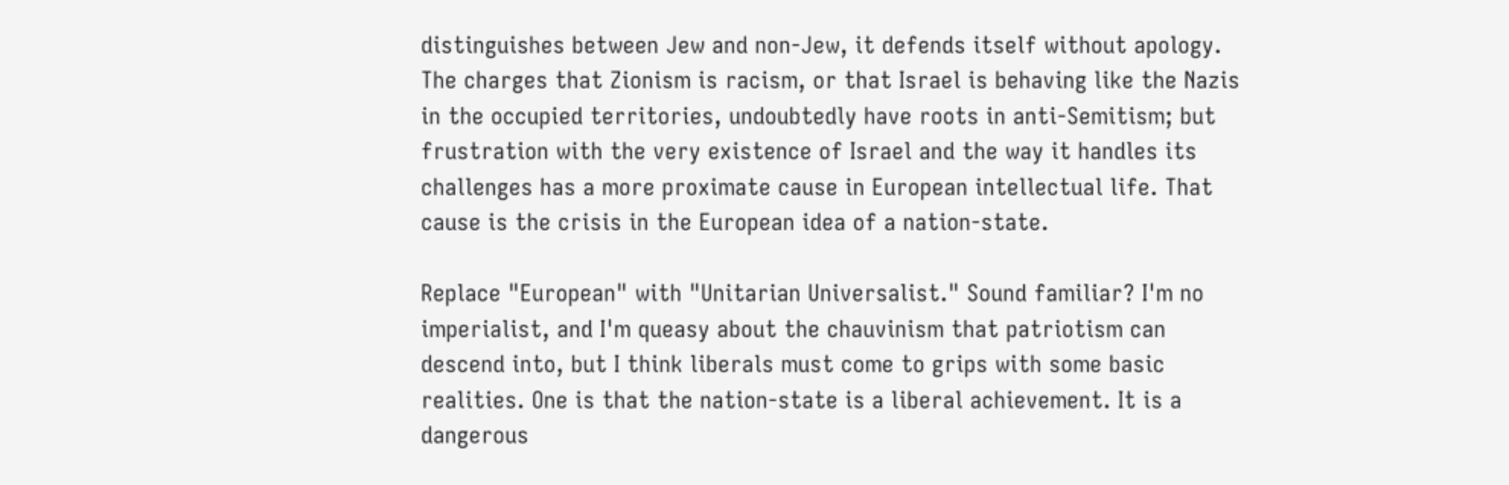distinguishes between Jew and non-Jew, it defends itself without apology. The charges that Zionism is racism, or that Israel is behaving like the Nazis in the occupied territories, undoubtedly have roots in anti-Semitism; but frustration with the very existence of Israel and the way it handles its challenges has a more proximate cause in European intellectual life. That cause is the crisis in the European idea of a nation-state.

Replace "European" with "Unitarian Universalist." Sound familiar? I'm no imperialist, and I'm queasy about the chauvinism that patriotism can descend into, but I think liberals must come to grips with some basic realities. One is that the nation-state is a liberal achievement. It is a dangerous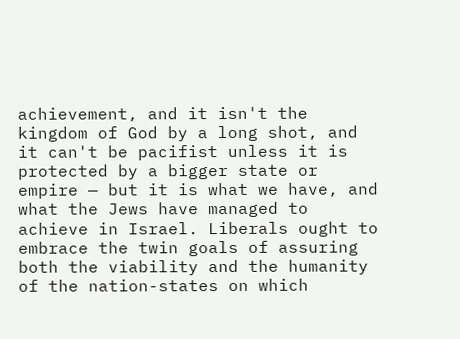achievement, and it isn't the kingdom of God by a long shot, and it can't be pacifist unless it is protected by a bigger state or empire — but it is what we have, and what the Jews have managed to achieve in Israel. Liberals ought to embrace the twin goals of assuring both the viability and the humanity of the nation-states on which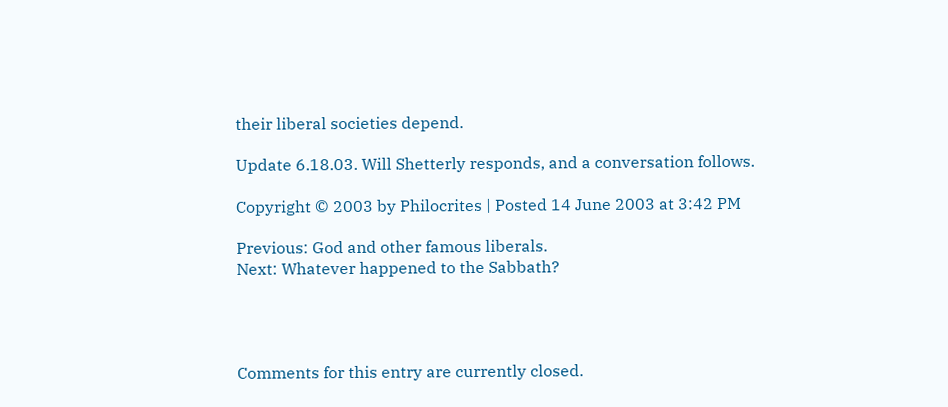their liberal societies depend.

Update 6.18.03. Will Shetterly responds, and a conversation follows.

Copyright © 2003 by Philocrites | Posted 14 June 2003 at 3:42 PM

Previous: God and other famous liberals.
Next: Whatever happened to the Sabbath?




Comments for this entry are currently closed.